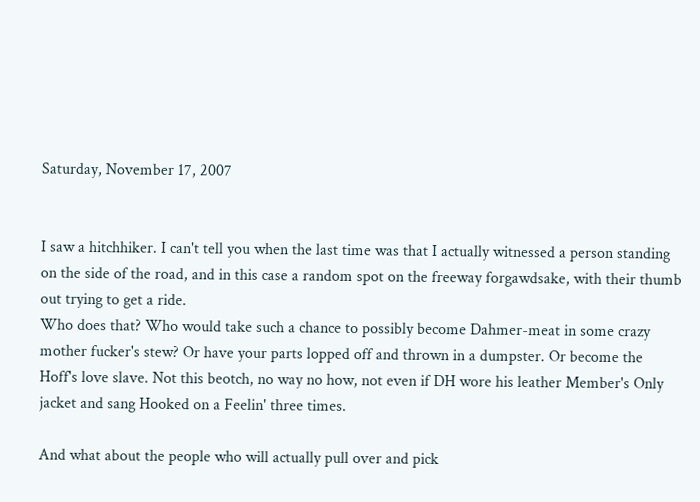Saturday, November 17, 2007


I saw a hitchhiker. I can't tell you when the last time was that I actually witnessed a person standing on the side of the road, and in this case a random spot on the freeway forgawdsake, with their thumb out trying to get a ride.
Who does that? Who would take such a chance to possibly become Dahmer-meat in some crazy mother fucker's stew? Or have your parts lopped off and thrown in a dumpster. Or become the Hoff's love slave. Not this beotch, no way no how, not even if DH wore his leather Member's Only jacket and sang Hooked on a Feelin' three times.

And what about the people who will actually pull over and pick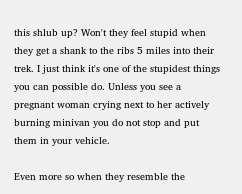this shlub up? Won't they feel stupid when they get a shank to the ribs 5 miles into their trek. I just think it's one of the stupidest things you can possible do. Unless you see a pregnant woman crying next to her actively burning minivan you do not stop and put them in your vehicle.

Even more so when they resemble the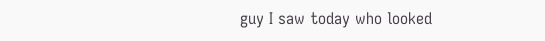guy I saw today who looked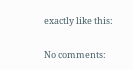exactly like this:

No comments: